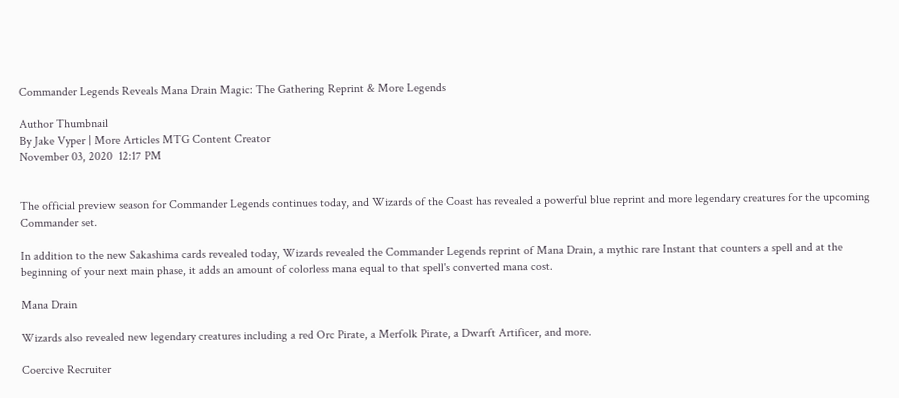Commander Legends Reveals Mana Drain Magic: The Gathering Reprint & More Legends

Author Thumbnail
By Jake Vyper | More Articles MTG Content Creator
November 03, 2020  12:17 PM


The official preview season for Commander Legends continues today, and Wizards of the Coast has revealed a powerful blue reprint and more legendary creatures for the upcoming Commander set.

In addition to the new Sakashima cards revealed today, Wizards revealed the Commander Legends reprint of Mana Drain, a mythic rare Instant that counters a spell and at the beginning of your next main phase, it adds an amount of colorless mana equal to that spell's converted mana cost.

Mana Drain

Wizards also revealed new legendary creatures including a red Orc Pirate, a Merfolk Pirate, a Dwarft Artificer, and more.

Coercive Recruiter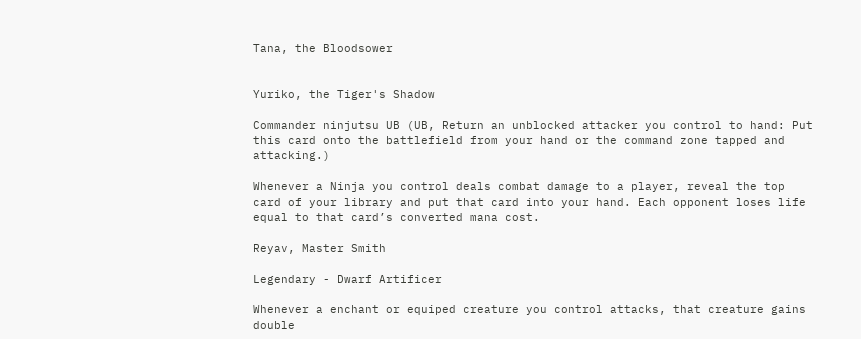Tana, the Bloodsower


Yuriko, the Tiger's Shadow

Commander ninjutsu UB (UB, Return an unblocked attacker you control to hand: Put this card onto the battlefield from your hand or the command zone tapped and attacking.)

Whenever a Ninja you control deals combat damage to a player, reveal the top card of your library and put that card into your hand. Each opponent loses life equal to that card’s converted mana cost.

Reyav, Master Smith

Legendary - Dwarf Artificer

Whenever a enchant or equiped creature you control attacks, that creature gains double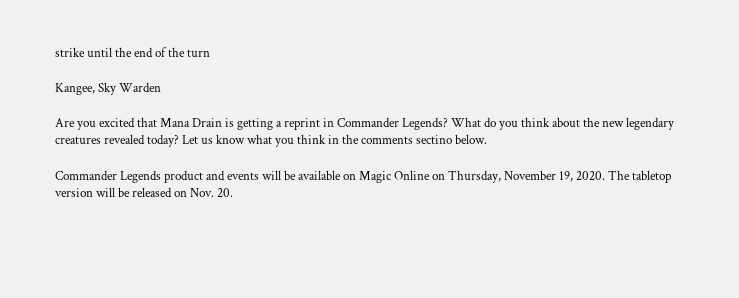strike until the end of the turn

Kangee, Sky Warden

Are you excited that Mana Drain is getting a reprint in Commander Legends? What do you think about the new legendary creatures revealed today? Let us know what you think in the comments sectino below.

Commander Legends product and events will be available on Magic Online on Thursday, November 19, 2020. The tabletop version will be released on Nov. 20.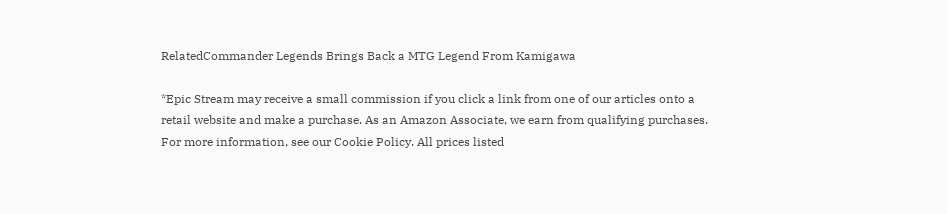RelatedCommander Legends Brings Back a MTG Legend From Kamigawa

*Epic Stream may receive a small commission if you click a link from one of our articles onto a retail website and make a purchase. As an Amazon Associate, we earn from qualifying purchases. For more information, see our Cookie Policy. All prices listed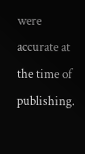were accurate at the time of publishing.